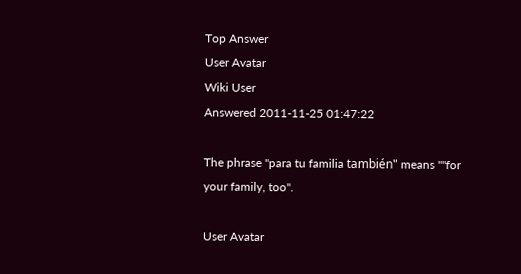Top Answer
User Avatar
Wiki User
Answered 2011-11-25 01:47:22

The phrase "para tu familia también" means ""for your family, too".

User Avatar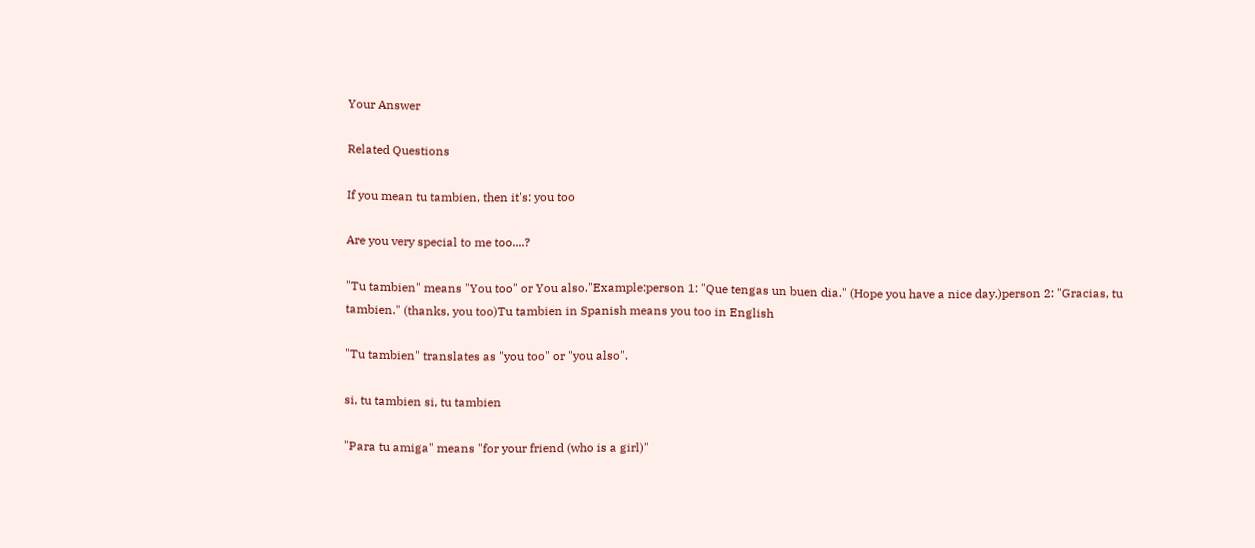Your Answer

Related Questions

If you mean tu tambien, then it's: you too

Are you very special to me too....?

"Tu tambien" means "You too" or You also."Example:person 1: "Que tengas un buen dia." (Hope you have a nice day.)person 2: "Gracias, tu tambien." (thanks, you too)Tu tambien in Spanish means you too in English

"Tu tambien" translates as "you too" or "you also".

si, tu tambien si, tu tambien

"Para tu amiga" means "for your friend (who is a girl)"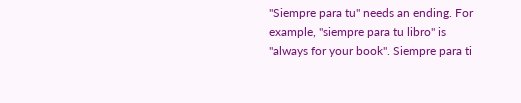"Siempre para tu" needs an ending. For example, "siempre para tu libro" is "always for your book". Siempre para ti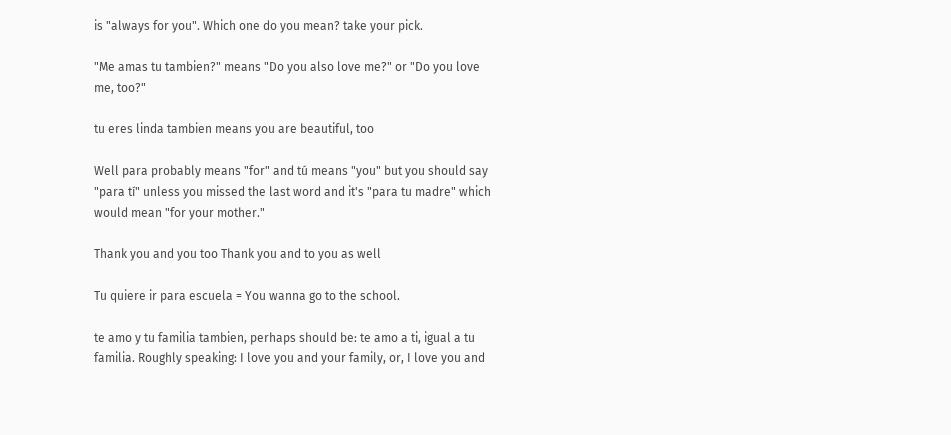is "always for you". Which one do you mean? take your pick.

"Me amas tu tambien?" means "Do you also love me?" or "Do you love me, too?"

tu eres linda tambien means you are beautiful, too

Well para probably means "for" and tú means "you" but you should say "para tí" unless you missed the last word and it's "para tu madre" which would mean "for your mother."

Thank you and you too Thank you and to you as well

Tu quiere ir para escuela = You wanna go to the school.

te amo y tu familia tambien, perhaps should be: te amo a ti, igual a tu familia. Roughly speaking: I love you and your family, or, I love you and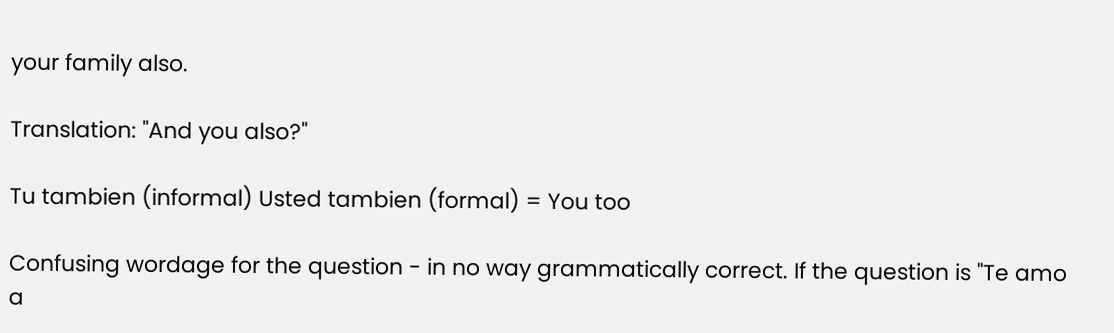your family also.

Translation: "And you also?"

Tu tambien (informal) Usted tambien (formal) = You too

Confusing wordage for the question - in no way grammatically correct. If the question is "Te amo a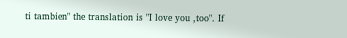ti tambien" the translation is "I love you ,too". If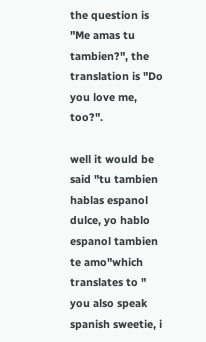the question is "Me amas tu tambien?", the translation is "Do you love me, too?".

well it would be said "tu tambien hablas espanol dulce, yo hablo espanol tambien te amo"which translates to " you also speak spanish sweetie, i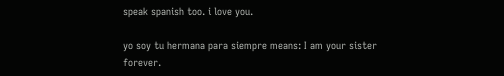speak spanish too. i love you.

yo soy tu hermana para siempre means: I am your sister forever.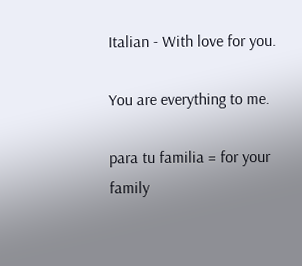Italian - With love for you.

You are everything to me.

para tu familia = for your family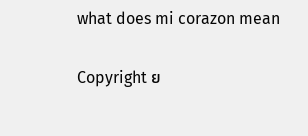what does mi corazon mean

Copyright ย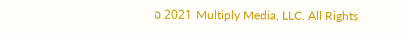ฉ 2021 Multiply Media, LLC. All Rights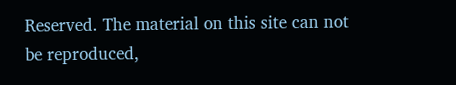Reserved. The material on this site can not be reproduced,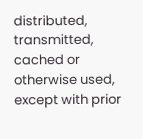distributed, transmitted, cached or otherwise used, except with prior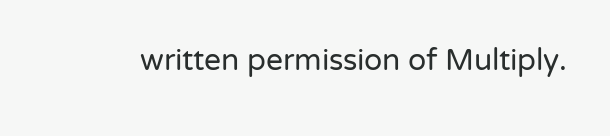written permission of Multiply.